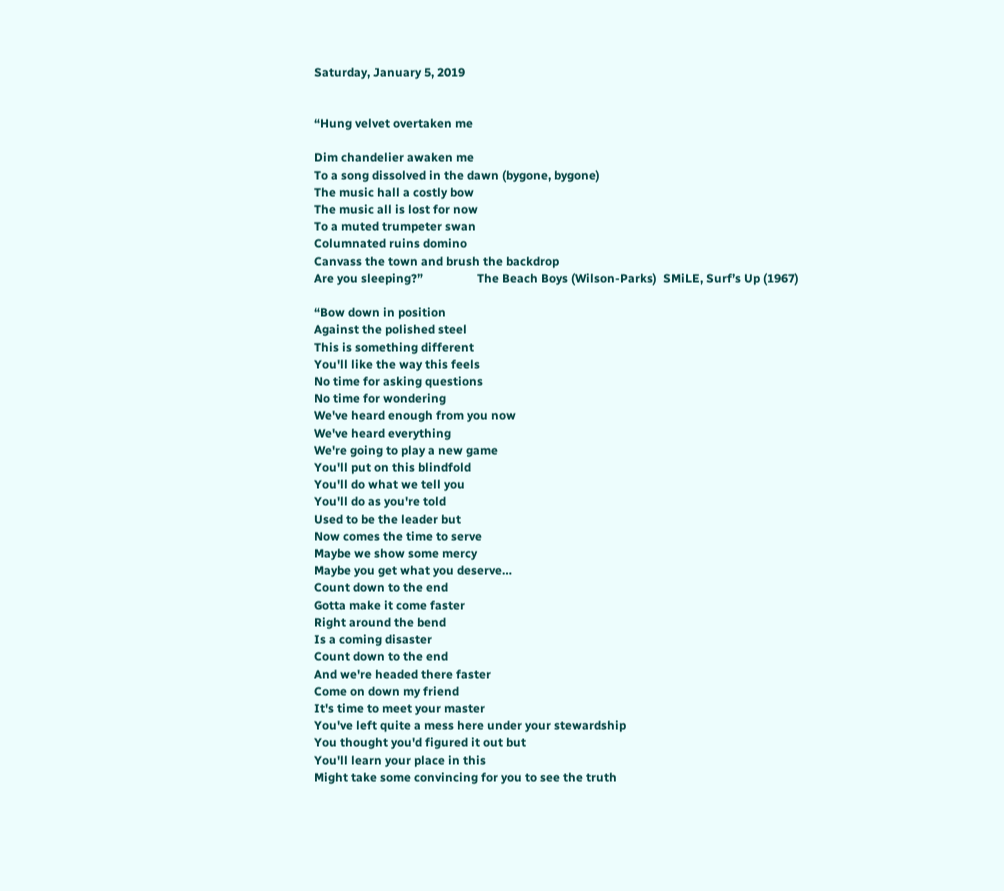Saturday, January 5, 2019


“Hung velvet overtaken me

Dim chandelier awaken me
To a song dissolved in the dawn (bygone, bygone)
The music hall a costly bow
The music all is lost for now
To a muted trumpeter swan
Columnated ruins domino
Canvass the town and brush the backdrop
Are you sleeping?”                  The Beach Boys (Wilson-Parks)  SMiLE, Surf’s Up (1967)

“Bow down in position
Against the polished steel
This is something different
You'll like the way this feels
No time for asking questions
No time for wondering
We've heard enough from you now
We've heard everything
We're going to play a new game
You'll put on this blindfold
You'll do what we tell you
You'll do as you're told
Used to be the leader but
Now comes the time to serve
Maybe we show some mercy
Maybe you get what you deserve…
Count down to the end
Gotta make it come faster
Right around the bend
Is a coming disaster
Count down to the end
And we're headed there faster
Come on down my friend
It's time to meet your master
You've left quite a mess here under your stewardship
You thought you'd figured it out but
You'll learn your place in this
Might take some convincing for you to see the truth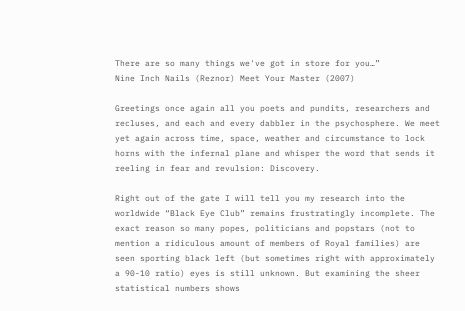There are so many things we've got in store for you…”
Nine Inch Nails (Reznor) Meet Your Master (2007)

Greetings once again all you poets and pundits, researchers and recluses, and each and every dabbler in the psychosphere. We meet yet again across time, space, weather and circumstance to lock horns with the infernal plane and whisper the word that sends it reeling in fear and revulsion: Discovery.

Right out of the gate I will tell you my research into the worldwide “Black Eye Club” remains frustratingly incomplete. The exact reason so many popes, politicians and popstars (not to mention a ridiculous amount of members of Royal families) are seen sporting black left (but sometimes right with approximately a 90-10 ratio) eyes is still unknown. But examining the sheer statistical numbers shows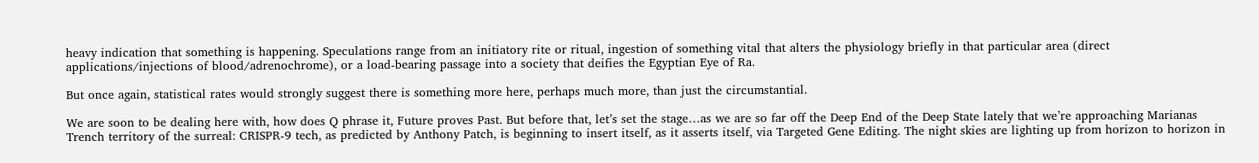heavy indication that something is happening. Speculations range from an initiatory rite or ritual, ingestion of something vital that alters the physiology briefly in that particular area (direct applications/injections of blood/adrenochrome), or a load-bearing passage into a society that deifies the Egyptian Eye of Ra.

But once again, statistical rates would strongly suggest there is something more here, perhaps much more, than just the circumstantial.

We are soon to be dealing here with, how does Q phrase it, Future proves Past. But before that, let’s set the stage…as we are so far off the Deep End of the Deep State lately that we’re approaching Marianas Trench territory of the surreal: CRISPR-9 tech, as predicted by Anthony Patch, is beginning to insert itself, as it asserts itself, via Targeted Gene Editing. The night skies are lighting up from horizon to horizon in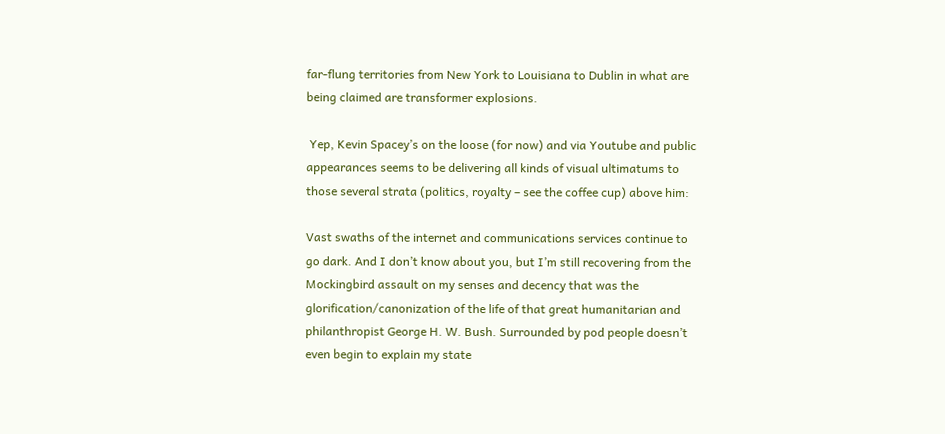far-flung territories from New York to Louisiana to Dublin in what are being claimed are transformer explosions.

 Yep, Kevin Spacey’s on the loose (for now) and via Youtube and public appearances seems to be delivering all kinds of visual ultimatums to those several strata (politics, royalty – see the coffee cup) above him:

Vast swaths of the internet and communications services continue to go dark. And I don’t know about you, but I’m still recovering from the Mockingbird assault on my senses and decency that was the glorification/canonization of the life of that great humanitarian and philanthropist George H. W. Bush. Surrounded by pod people doesn’t even begin to explain my state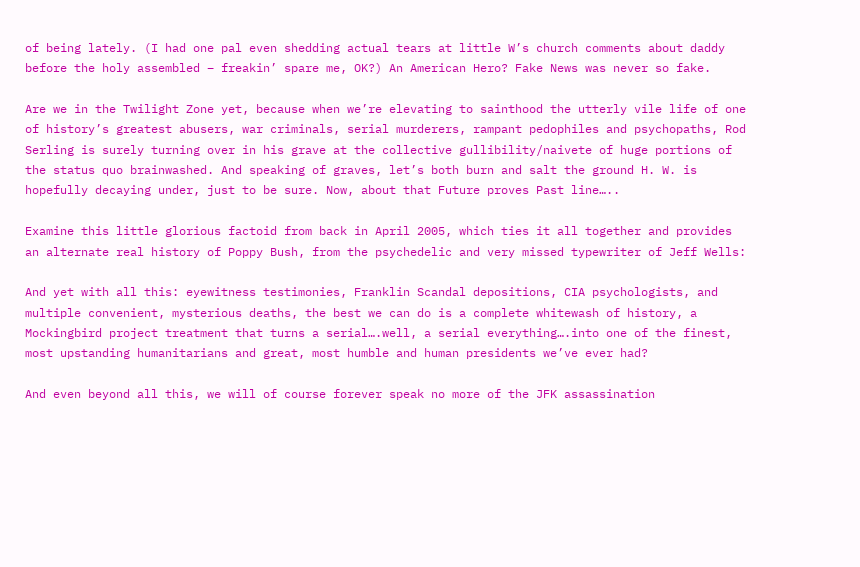of being lately. (I had one pal even shedding actual tears at little W’s church comments about daddy before the holy assembled – freakin’ spare me, OK?) An American Hero? Fake News was never so fake.

Are we in the Twilight Zone yet, because when we’re elevating to sainthood the utterly vile life of one of history’s greatest abusers, war criminals, serial murderers, rampant pedophiles and psychopaths, Rod Serling is surely turning over in his grave at the collective gullibility/naivete of huge portions of the status quo brainwashed. And speaking of graves, let’s both burn and salt the ground H. W. is hopefully decaying under, just to be sure. Now, about that Future proves Past line…..

Examine this little glorious factoid from back in April 2005, which ties it all together and provides an alternate real history of Poppy Bush, from the psychedelic and very missed typewriter of Jeff Wells:

And yet with all this: eyewitness testimonies, Franklin Scandal depositions, CIA psychologists, and multiple convenient, mysterious deaths, the best we can do is a complete whitewash of history, a Mockingbird project treatment that turns a serial….well, a serial everything….into one of the finest, most upstanding humanitarians and great, most humble and human presidents we’ve ever had?

And even beyond all this, we will of course forever speak no more of the JFK assassination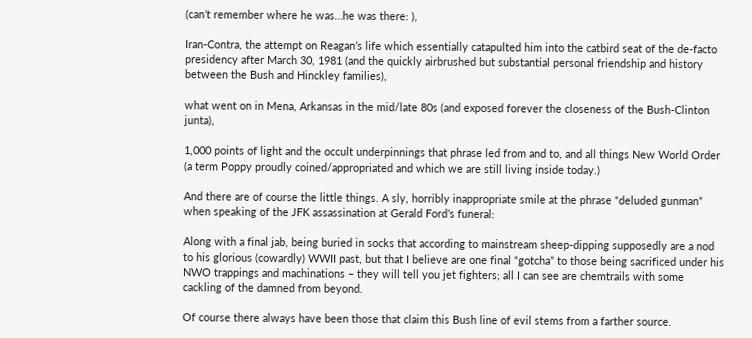(can’t remember where he was…he was there: ),

Iran-Contra, the attempt on Reagan’s life which essentially catapulted him into the catbird seat of the de-facto presidency after March 30, 1981 (and the quickly airbrushed but substantial personal friendship and history between the Bush and Hinckley families),

what went on in Mena, Arkansas in the mid/late 80s (and exposed forever the closeness of the Bush-Clinton junta),

1,000 points of light and the occult underpinnings that phrase led from and to, and all things New World Order (a term Poppy proudly coined/appropriated and which we are still living inside today.)

And there are of course the little things. A sly, horribly inappropriate smile at the phrase “deluded gunman” when speaking of the JFK assassination at Gerald Ford’s funeral:

Along with a final jab, being buried in socks that according to mainstream sheep-dipping supposedly are a nod to his glorious (cowardly) WWII past, but that I believe are one final “gotcha” to those being sacrificed under his NWO trappings and machinations – they will tell you jet fighters; all I can see are chemtrails with some cackling of the damned from beyond.

Of course there always have been those that claim this Bush line of evil stems from a farther source.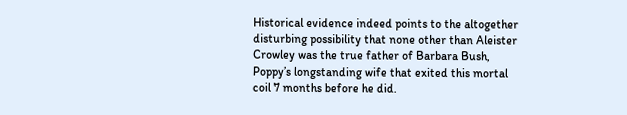Historical evidence indeed points to the altogether disturbing possibility that none other than Aleister Crowley was the true father of Barbara Bush, Poppy’s longstanding wife that exited this mortal coil 7 months before he did.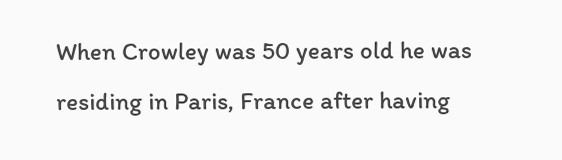When Crowley was 50 years old he was residing in Paris, France after having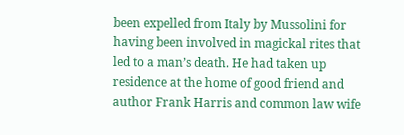been expelled from Italy by Mussolini for having been involved in magickal rites that led to a man’s death. He had taken up residence at the home of good friend and author Frank Harris and common law wife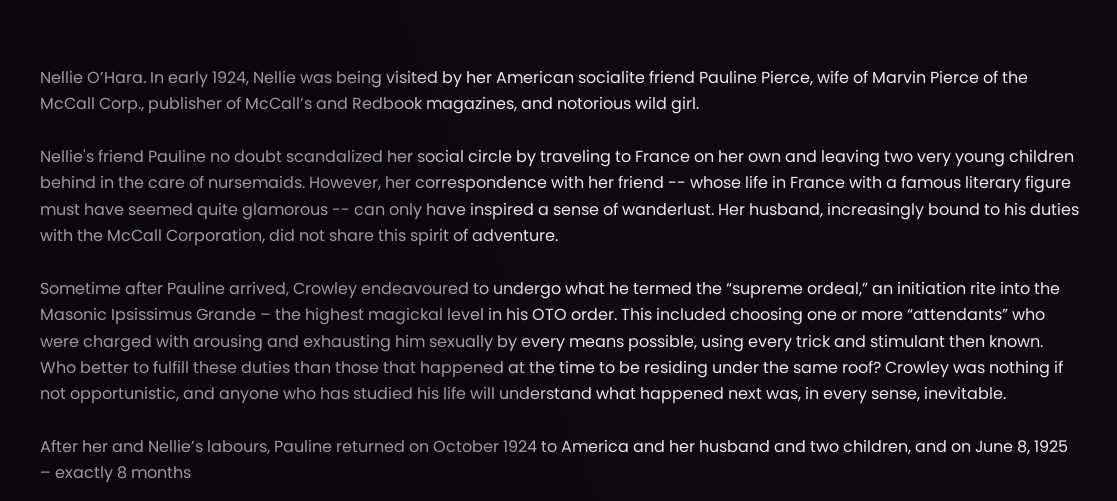Nellie O’Hara. In early 1924, Nellie was being visited by her American socialite friend Pauline Pierce, wife of Marvin Pierce of the McCall Corp., publisher of McCall’s and Redbook magazines, and notorious wild girl.

Nellie's friend Pauline no doubt scandalized her social circle by traveling to France on her own and leaving two very young children behind in the care of nursemaids. However, her correspondence with her friend -- whose life in France with a famous literary figure must have seemed quite glamorous -- can only have inspired a sense of wanderlust. Her husband, increasingly bound to his duties with the McCall Corporation, did not share this spirit of adventure.

Sometime after Pauline arrived, Crowley endeavoured to undergo what he termed the “supreme ordeal,” an initiation rite into the Masonic Ipsissimus Grande – the highest magickal level in his OTO order. This included choosing one or more “attendants” who were charged with arousing and exhausting him sexually by every means possible, using every trick and stimulant then known. Who better to fulfill these duties than those that happened at the time to be residing under the same roof? Crowley was nothing if not opportunistic, and anyone who has studied his life will understand what happened next was, in every sense, inevitable.

After her and Nellie’s labours, Pauline returned on October 1924 to America and her husband and two children, and on June 8, 1925 – exactly 8 months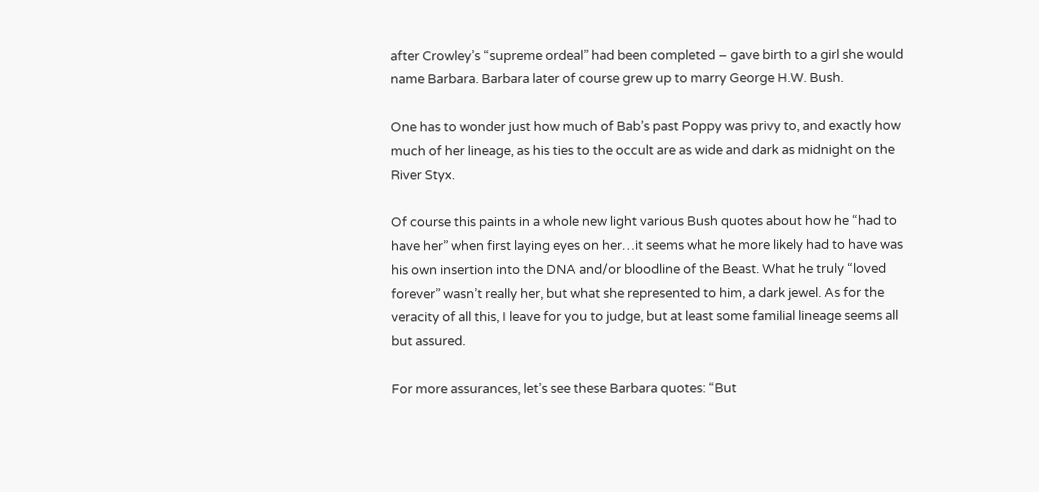after Crowley’s “supreme ordeal” had been completed – gave birth to a girl she would name Barbara. Barbara later of course grew up to marry George H.W. Bush.

One has to wonder just how much of Bab’s past Poppy was privy to, and exactly how much of her lineage, as his ties to the occult are as wide and dark as midnight on the River Styx.

Of course this paints in a whole new light various Bush quotes about how he “had to have her” when first laying eyes on her…it seems what he more likely had to have was his own insertion into the DNA and/or bloodline of the Beast. What he truly “loved forever” wasn’t really her, but what she represented to him, a dark jewel. As for the veracity of all this, I leave for you to judge, but at least some familial lineage seems all but assured.

For more assurances, let’s see these Barbara quotes: “But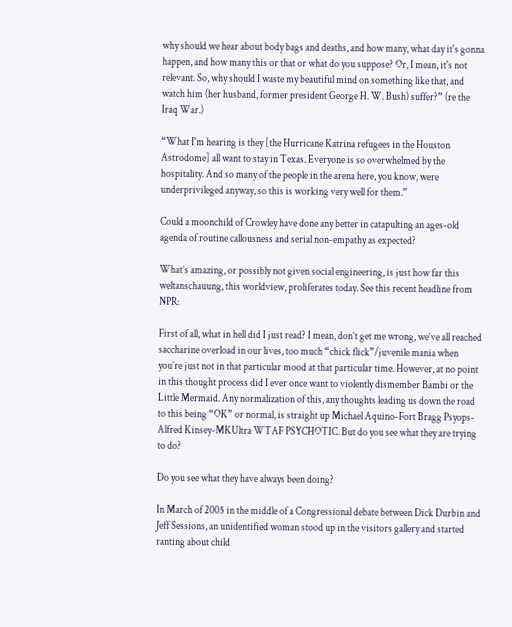why should we hear about body bags and deaths, and how many, what day it's gonna happen, and how many this or that or what do you suppose? Or, I mean, it's not relevant. So, why should I waste my beautiful mind on something like that, and watch him (her husband, former president George H. W. Bush) suffer?” (re the Iraq War.)

“What I'm hearing is they [the Hurricane Katrina refugees in the Houston Astrodome] all want to stay in Texas. Everyone is so overwhelmed by the hospitality. And so many of the people in the arena here, you know, were underprivileged anyway, so this is working very well for them.”

Could a moonchild of Crowley have done any better in catapulting an ages-old agenda of routine callousness and serial non-empathy as expected?

What’s amazing, or possibly not given social engineering, is just how far this weltanschauung, this worldview, proliferates today. See this recent headline from NPR:

First of all, what in hell did I just read? I mean, don’t get me wrong, we’ve all reached saccharine overload in our lives, too much “chick flick”/juvenile mania when you’re just not in that particular mood at that particular time. However, at no point in this thought process did I ever once want to violently dismember Bambi or the Little Mermaid. Any normalization of this, any thoughts leading us down the road to this being “OK” or normal, is straight up Michael Aquino-Fort Bragg Psyops-Alfred Kinsey-MKUltra WTAF PSYCHOTIC. But do you see what they are trying to do?

Do you see what they have always been doing?

In March of 2005 in the middle of a Congressional debate between Dick Durbin and Jeff Sessions, an unidentified woman stood up in the visitors gallery and started ranting about child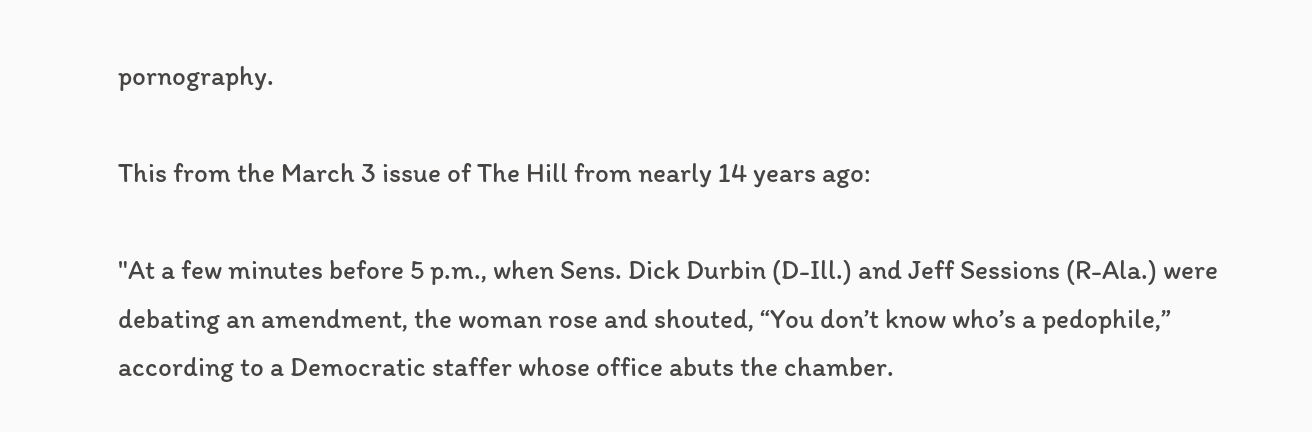pornography.

This from the March 3 issue of The Hill from nearly 14 years ago:

"At a few minutes before 5 p.m., when Sens. Dick Durbin (D-Ill.) and Jeff Sessions (R-Ala.) were debating an amendment, the woman rose and shouted, “You don’t know who’s a pedophile,” according to a Democratic staffer whose office abuts the chamber.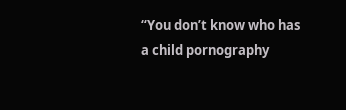“You don’t know who has a child pornography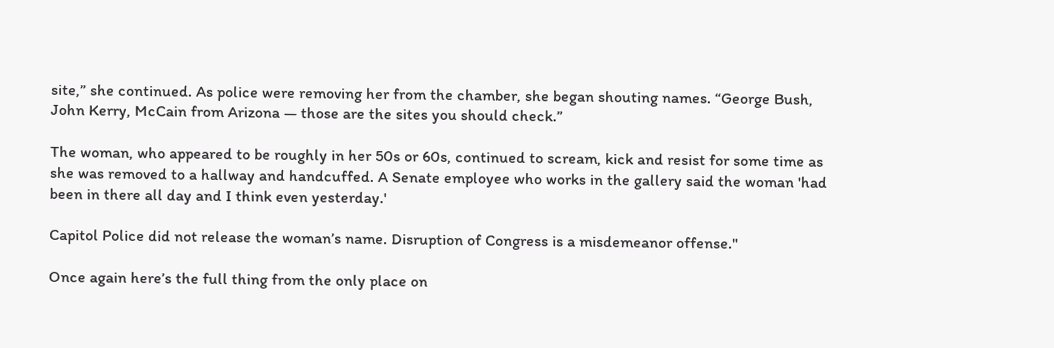site,” she continued. As police were removing her from the chamber, she began shouting names. “George Bush, John Kerry, McCain from Arizona — those are the sites you should check.”

The woman, who appeared to be roughly in her 50s or 60s, continued to scream, kick and resist for some time as she was removed to a hallway and handcuffed. A Senate employee who works in the gallery said the woman 'had been in there all day and I think even yesterday.'

Capitol Police did not release the woman’s name. Disruption of Congress is a misdemeanor offense."

Once again here’s the full thing from the only place on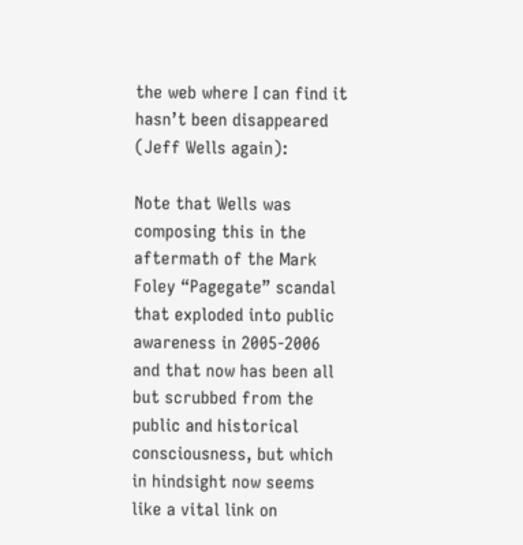the web where I can find it hasn’t been disappeared (Jeff Wells again):

Note that Wells was composing this in the aftermath of the Mark Foley “Pagegate” scandal that exploded into public awareness in 2005-2006 and that now has been all but scrubbed from the public and historical consciousness, but which in hindsight now seems like a vital link on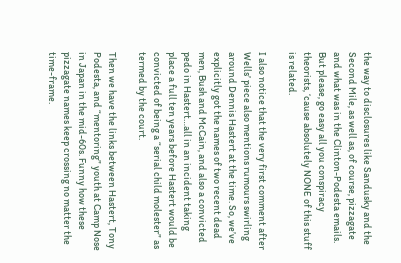the way to disclosures like Sandusky and the Second Mile, as well as, of course, pizzagate and what was in the Clinton-Podesta emails. But please, go easy all you conspiracy theorists, ‘cause absolutely NONE of this stuff is related.

I also notice that the very first comment after Wells’ piece also mentions rumours swirling around Dennis Hastert at the time. So, we’ve explicitly got the names of two recent dead men, Bush and McCain, and also a convicted pedo in Hastert…all in an incident taking place a full ten years before Hastert would be convicted of being a “serial child molester” as termed by the court.

Then we have the links between Hastert, Tony Podesta, and “mentoring” youth at Camp Nose in Japan in the mid-60s. Funny how these pizzagate names keep crossing no matter the time-frame.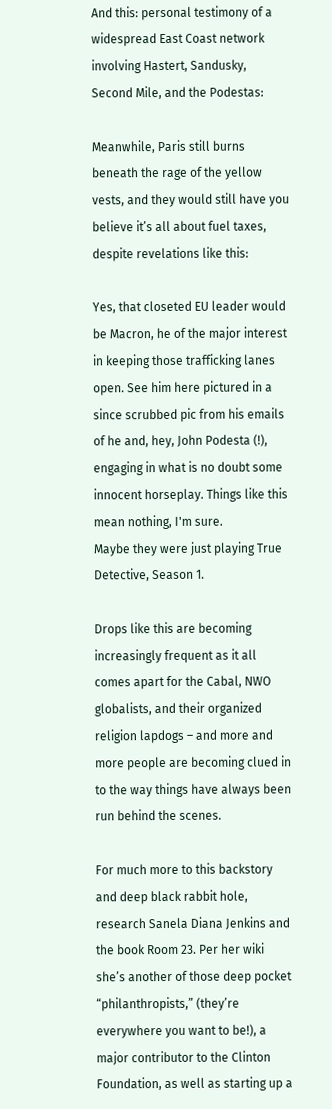And this: personal testimony of a widespread East Coast network involving Hastert, Sandusky, Second Mile, and the Podestas:

Meanwhile, Paris still burns beneath the rage of the yellow vests, and they would still have you believe it’s all about fuel taxes, despite revelations like this:

Yes, that closeted EU leader would be Macron, he of the major interest in keeping those trafficking lanes open. See him here pictured in a since scrubbed pic from his emails of he and, hey, John Podesta (!), engaging in what is no doubt some innocent horseplay. Things like this mean nothing, I'm sure.
Maybe they were just playing True Detective, Season 1.

Drops like this are becoming increasingly frequent as it all comes apart for the Cabal, NWO globalists, and their organized religion lapdogs – and more and more people are becoming clued in to the way things have always been run behind the scenes.

For much more to this backstory and deep black rabbit hole, research Sanela Diana Jenkins and the book Room 23. Per her wiki she’s another of those deep pocket “philanthropists,” (they’re everywhere you want to be!), a major contributor to the Clinton Foundation, as well as starting up a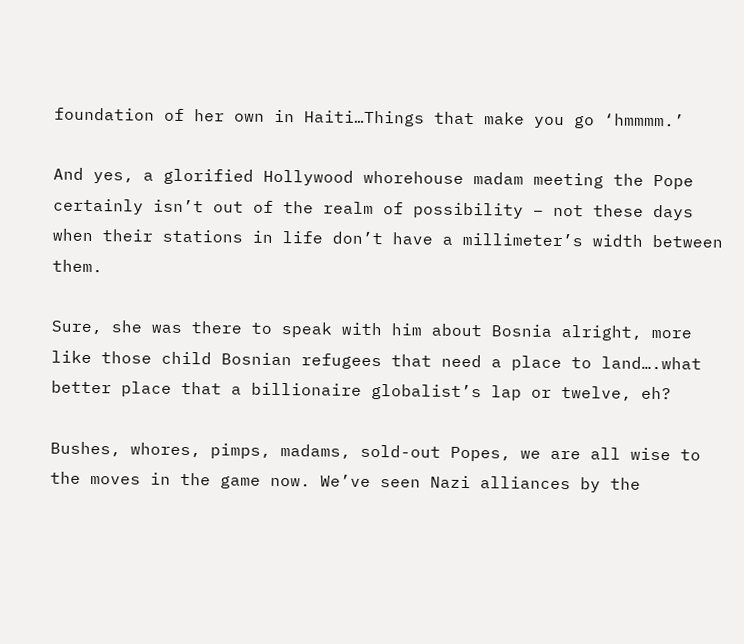foundation of her own in Haiti…Things that make you go ‘hmmmm.’

And yes, a glorified Hollywood whorehouse madam meeting the Pope certainly isn’t out of the realm of possibility – not these days when their stations in life don’t have a millimeter’s width between them.

Sure, she was there to speak with him about Bosnia alright, more like those child Bosnian refugees that need a place to land….what better place that a billionaire globalist’s lap or twelve, eh?

Bushes, whores, pimps, madams, sold-out Popes, we are all wise to the moves in the game now. We’ve seen Nazi alliances by the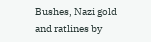Bushes, Nazi gold and ratlines by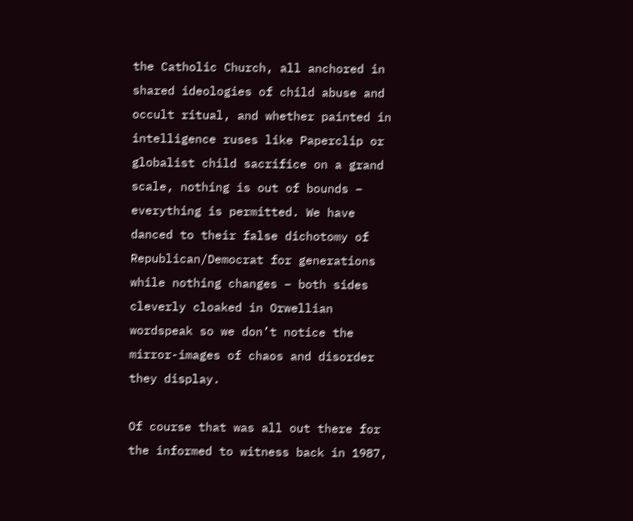the Catholic Church, all anchored in shared ideologies of child abuse and occult ritual, and whether painted in intelligence ruses like Paperclip or globalist child sacrifice on a grand scale, nothing is out of bounds – everything is permitted. We have danced to their false dichotomy of Republican/Democrat for generations while nothing changes – both sides cleverly cloaked in Orwellian wordspeak so we don’t notice the mirror-images of chaos and disorder they display.

Of course that was all out there for the informed to witness back in 1987,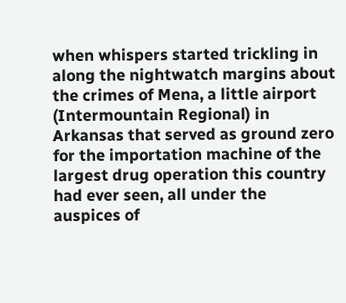when whispers started trickling in along the nightwatch margins about the crimes of Mena, a little airport (Intermountain Regional) in Arkansas that served as ground zero for the importation machine of the largest drug operation this country had ever seen, all under the auspices of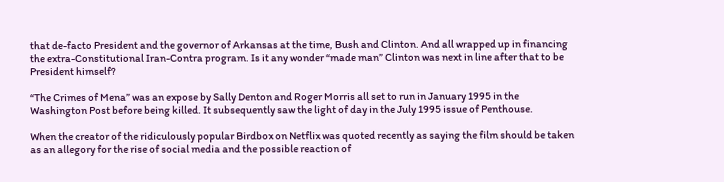that de-facto President and the governor of Arkansas at the time, Bush and Clinton. And all wrapped up in financing the extra-Constitutional Iran-Contra program. Is it any wonder “made man” Clinton was next in line after that to be President himself?

“The Crimes of Mena” was an expose by Sally Denton and Roger Morris all set to run in January 1995 in the Washington Post before being killed. It subsequently saw the light of day in the July 1995 issue of Penthouse.

When the creator of the ridiculously popular Birdbox on Netflix was quoted recently as saying the film should be taken as an allegory for the rise of social media and the possible reaction of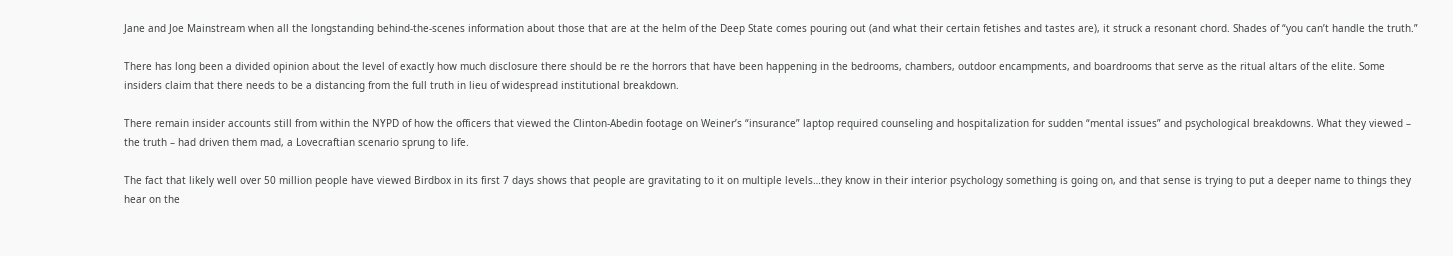Jane and Joe Mainstream when all the longstanding behind-the-scenes information about those that are at the helm of the Deep State comes pouring out (and what their certain fetishes and tastes are), it struck a resonant chord. Shades of “you can’t handle the truth.”

There has long been a divided opinion about the level of exactly how much disclosure there should be re the horrors that have been happening in the bedrooms, chambers, outdoor encampments, and boardrooms that serve as the ritual altars of the elite. Some insiders claim that there needs to be a distancing from the full truth in lieu of widespread institutional breakdown.

There remain insider accounts still from within the NYPD of how the officers that viewed the Clinton-Abedin footage on Weiner’s “insurance” laptop required counseling and hospitalization for sudden “mental issues” and psychological breakdowns. What they viewed – the truth – had driven them mad, a Lovecraftian scenario sprung to life.

The fact that likely well over 50 million people have viewed Birdbox in its first 7 days shows that people are gravitating to it on multiple levels…they know in their interior psychology something is going on, and that sense is trying to put a deeper name to things they hear on the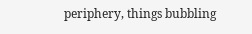periphery, things bubbling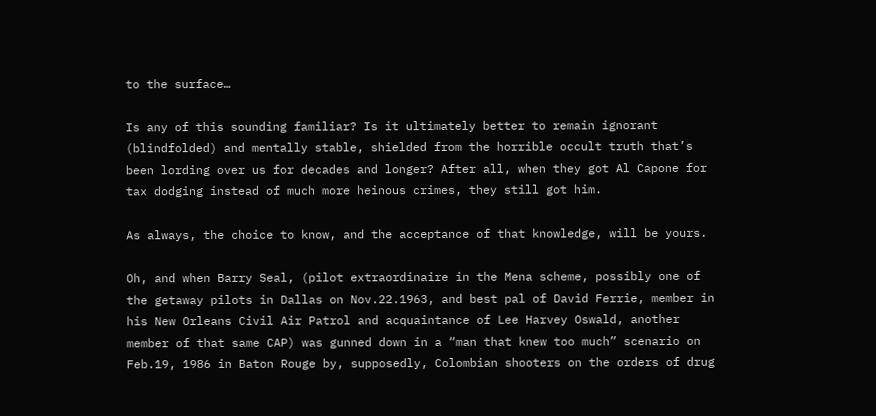to the surface…

Is any of this sounding familiar? Is it ultimately better to remain ignorant (blindfolded) and mentally stable, shielded from the horrible occult truth that’s been lording over us for decades and longer? After all, when they got Al Capone for tax dodging instead of much more heinous crimes, they still got him.

As always, the choice to know, and the acceptance of that knowledge, will be yours.

Oh, and when Barry Seal, (pilot extraordinaire in the Mena scheme, possibly one of the getaway pilots in Dallas on Nov.22.1963, and best pal of David Ferrie, member in his New Orleans Civil Air Patrol and acquaintance of Lee Harvey Oswald, another member of that same CAP) was gunned down in a “man that knew too much” scenario on Feb.19, 1986 in Baton Rouge by, supposedly, Colombian shooters on the orders of drug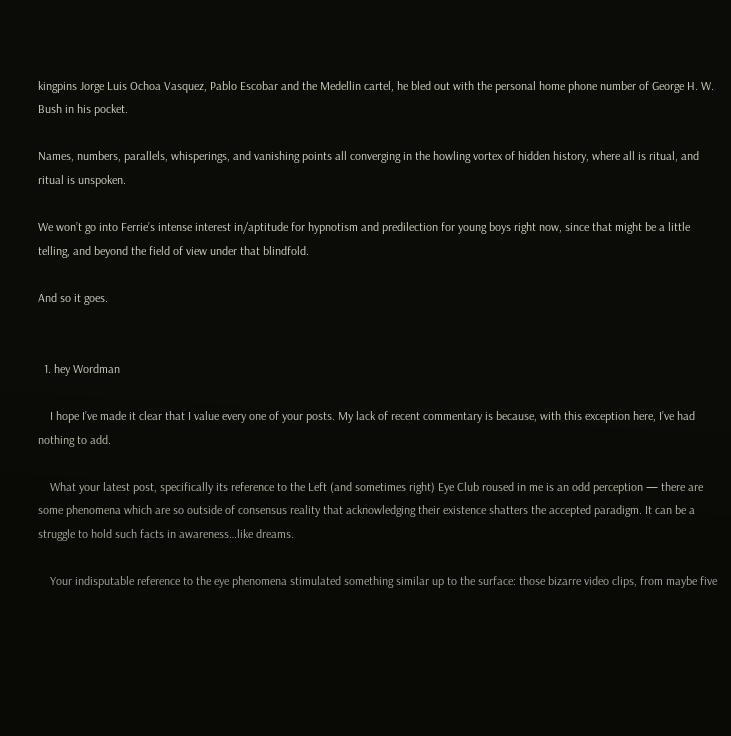kingpins Jorge Luis Ochoa Vasquez, Pablo Escobar and the Medellin cartel, he bled out with the personal home phone number of George H. W. Bush in his pocket.

Names, numbers, parallels, whisperings, and vanishing points all converging in the howling vortex of hidden history, where all is ritual, and ritual is unspoken.

We won’t go into Ferrie’s intense interest in/aptitude for hypnotism and predilection for young boys right now, since that might be a little telling, and beyond the field of view under that blindfold.

And so it goes.


  1. hey Wordman

    I hope I’ve made it clear that I value every one of your posts. My lack of recent commentary is because, with this exception here, I’ve had nothing to add.

    What your latest post, specifically its reference to the Left (and sometimes right) Eye Club roused in me is an odd perception — there are some phenomena which are so outside of consensus reality that acknowledging their existence shatters the accepted paradigm. It can be a struggle to hold such facts in awareness…like dreams.

    Your indisputable reference to the eye phenomena stimulated something similar up to the surface: those bizarre video clips, from maybe five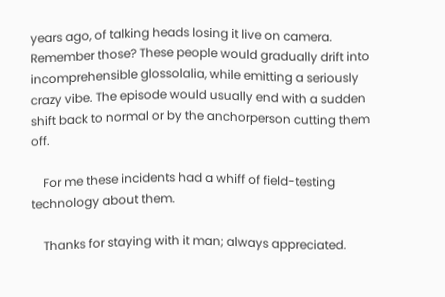years ago, of talking heads losing it live on camera. Remember those? These people would gradually drift into incomprehensible glossolalia, while emitting a seriously crazy vibe. The episode would usually end with a sudden shift back to normal or by the anchorperson cutting them off.

    For me these incidents had a whiff of field-testing technology about them.

    Thanks for staying with it man; always appreciated.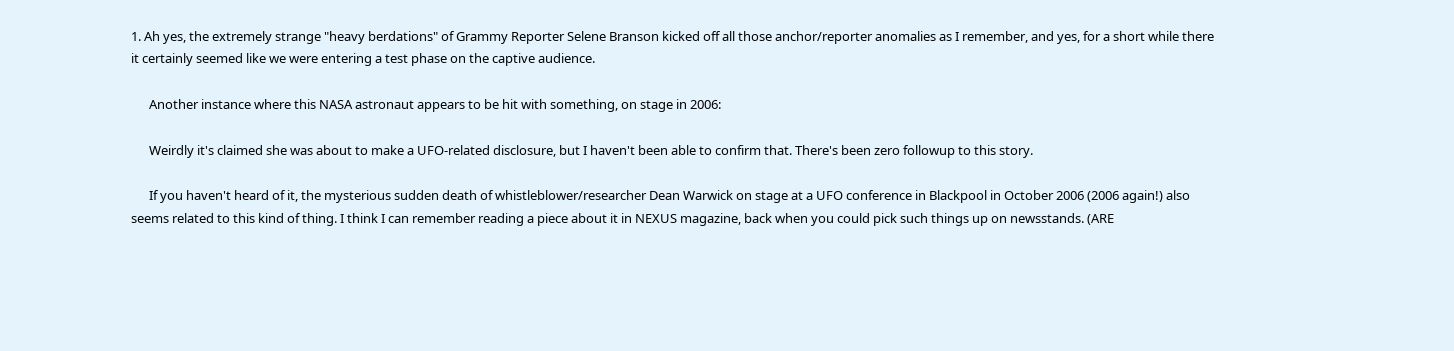1. Ah yes, the extremely strange "heavy berdations" of Grammy Reporter Selene Branson kicked off all those anchor/reporter anomalies as I remember, and yes, for a short while there it certainly seemed like we were entering a test phase on the captive audience.

      Another instance where this NASA astronaut appears to be hit with something, on stage in 2006:

      Weirdly it's claimed she was about to make a UFO-related disclosure, but I haven't been able to confirm that. There's been zero followup to this story.

      If you haven't heard of it, the mysterious sudden death of whistleblower/researcher Dean Warwick on stage at a UFO conference in Blackpool in October 2006 (2006 again!) also seems related to this kind of thing. I think I can remember reading a piece about it in NEXUS magazine, back when you could pick such things up on newsstands. (ARE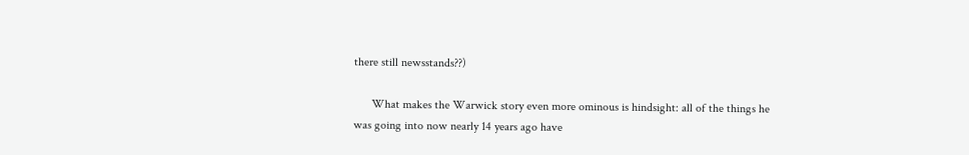there still newsstands??)

      What makes the Warwick story even more ominous is hindsight: all of the things he was going into now nearly 14 years ago have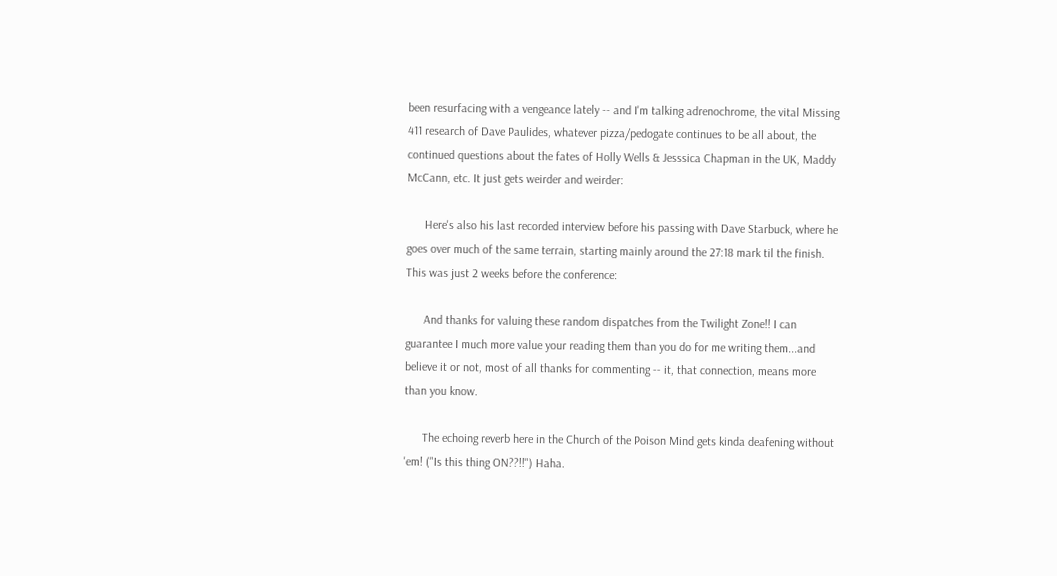been resurfacing with a vengeance lately -- and I'm talking adrenochrome, the vital Missing 411 research of Dave Paulides, whatever pizza/pedogate continues to be all about, the continued questions about the fates of Holly Wells & Jesssica Chapman in the UK, Maddy McCann, etc. It just gets weirder and weirder:

      Here's also his last recorded interview before his passing with Dave Starbuck, where he goes over much of the same terrain, starting mainly around the 27:18 mark til the finish. This was just 2 weeks before the conference:

      And thanks for valuing these random dispatches from the Twilight Zone!! I can guarantee I much more value your reading them than you do for me writing them...and believe it or not, most of all thanks for commenting -- it, that connection, means more than you know.

      The echoing reverb here in the Church of the Poison Mind gets kinda deafening without 'em! ("Is this thing ON??!!") Haha.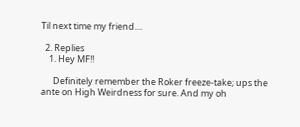Til next time my friend....

  2. Replies
    1. Hey MF!!

      Definitely remember the Roker freeze-take; ups the ante on High Weirdness for sure. And my oh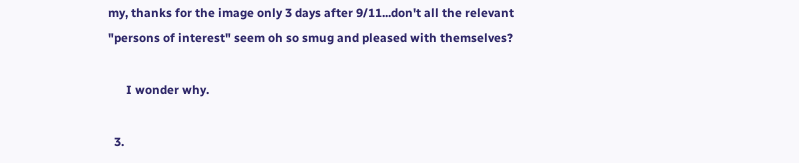my, thanks for the image only 3 days after 9/11...don't all the relevant "persons of interest" seem oh so smug and pleased with themselves?

      I wonder why.

  3.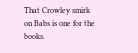That Crowley smirk on Babs is one for the books.